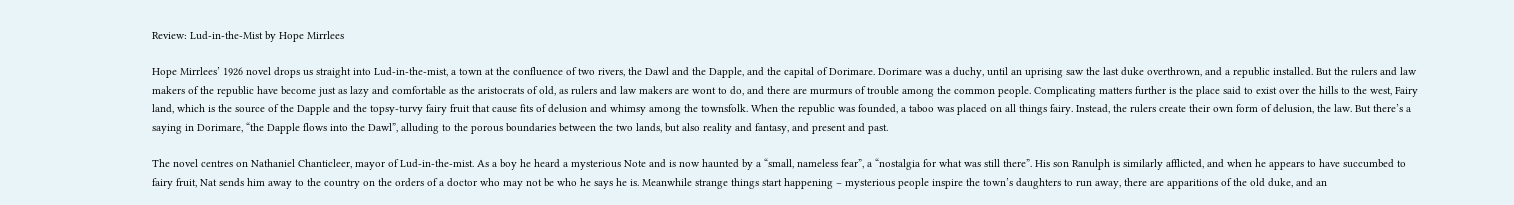Review: Lud-in-the-Mist by Hope Mirrlees

Hope Mirrlees’ 1926 novel drops us straight into Lud-in-the-mist, a town at the confluence of two rivers, the Dawl and the Dapple, and the capital of Dorimare. Dorimare was a duchy, until an uprising saw the last duke overthrown, and a republic installed. But the rulers and law makers of the republic have become just as lazy and comfortable as the aristocrats of old, as rulers and law makers are wont to do, and there are murmurs of trouble among the common people. Complicating matters further is the place said to exist over the hills to the west, Fairy land, which is the source of the Dapple and the topsy-turvy fairy fruit that cause fits of delusion and whimsy among the townsfolk. When the republic was founded, a taboo was placed on all things fairy. Instead, the rulers create their own form of delusion, the law. But there’s a saying in Dorimare, “the Dapple flows into the Dawl”, alluding to the porous boundaries between the two lands, but also reality and fantasy, and present and past.

The novel centres on Nathaniel Chanticleer, mayor of Lud-in-the-mist. As a boy he heard a mysterious Note and is now haunted by a “small, nameless fear”, a “nostalgia for what was still there”. His son Ranulph is similarly afflicted, and when he appears to have succumbed to fairy fruit, Nat sends him away to the country on the orders of a doctor who may not be who he says he is. Meanwhile strange things start happening – mysterious people inspire the town’s daughters to run away, there are apparitions of the old duke, and an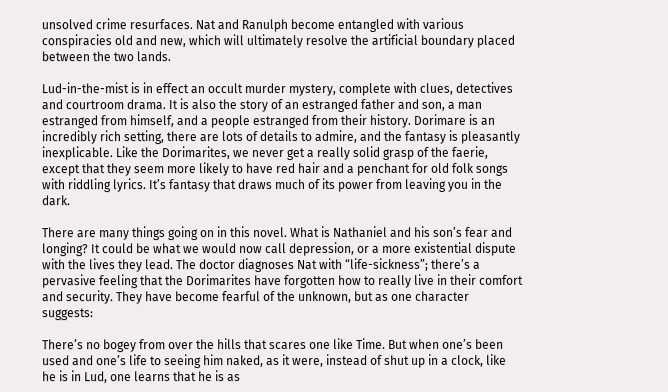unsolved crime resurfaces. Nat and Ranulph become entangled with various conspiracies old and new, which will ultimately resolve the artificial boundary placed between the two lands.

Lud-in-the-mist is in effect an occult murder mystery, complete with clues, detectives and courtroom drama. It is also the story of an estranged father and son, a man estranged from himself, and a people estranged from their history. Dorimare is an incredibly rich setting, there are lots of details to admire, and the fantasy is pleasantly inexplicable. Like the Dorimarites, we never get a really solid grasp of the faerie, except that they seem more likely to have red hair and a penchant for old folk songs with riddling lyrics. It’s fantasy that draws much of its power from leaving you in the dark.

There are many things going on in this novel. What is Nathaniel and his son’s fear and longing? It could be what we would now call depression, or a more existential dispute with the lives they lead. The doctor diagnoses Nat with “life-sickness”; there’s a pervasive feeling that the Dorimarites have forgotten how to really live in their comfort and security. They have become fearful of the unknown, but as one character suggests:

There’s no bogey from over the hills that scares one like Time. But when one’s been used and one’s life to seeing him naked, as it were, instead of shut up in a clock, like he is in Lud, one learns that he is as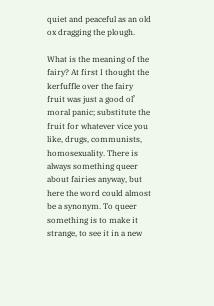quiet and peaceful as an old ox dragging the plough.

What is the meaning of the fairy? At first I thought the kerfuffle over the fairy fruit was just a good ol’ moral panic; substitute the fruit for whatever vice you like, drugs, communists, homosexuality. There is always something queer about fairies anyway, but here the word could almost be a synonym. To queer something is to make it strange, to see it in a new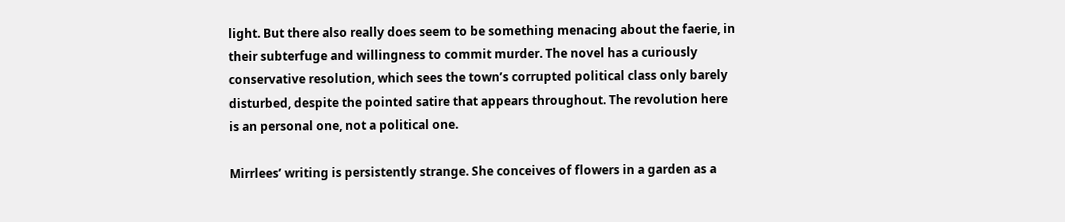light. But there also really does seem to be something menacing about the faerie, in their subterfuge and willingness to commit murder. The novel has a curiously conservative resolution, which sees the town’s corrupted political class only barely disturbed, despite the pointed satire that appears throughout. The revolution here is an personal one, not a political one.

Mirrlees’ writing is persistently strange. She conceives of flowers in a garden as a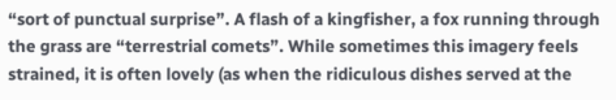“sort of punctual surprise”. A flash of a kingfisher, a fox running through the grass are “terrestrial comets”. While sometimes this imagery feels strained, it is often lovely (as when the ridiculous dishes served at the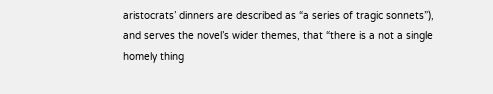aristocrats’ dinners are described as “a series of tragic sonnets”), and serves the novel’s wider themes, that “there is a not a single homely thing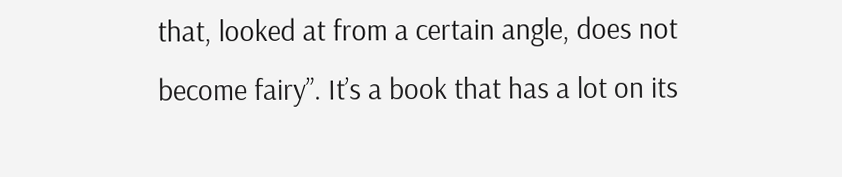that, looked at from a certain angle, does not become fairy”. It’s a book that has a lot on its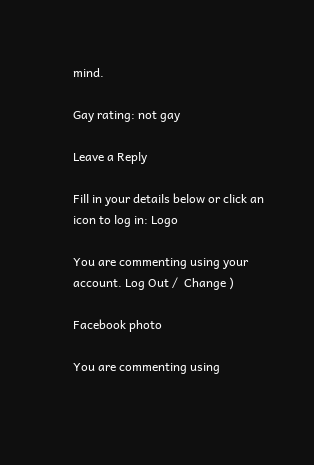mind.

Gay rating: not gay

Leave a Reply

Fill in your details below or click an icon to log in: Logo

You are commenting using your account. Log Out /  Change )

Facebook photo

You are commenting using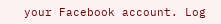your Facebook account. Log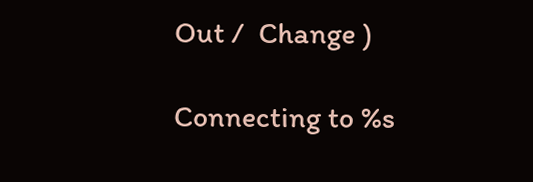Out /  Change )

Connecting to %s